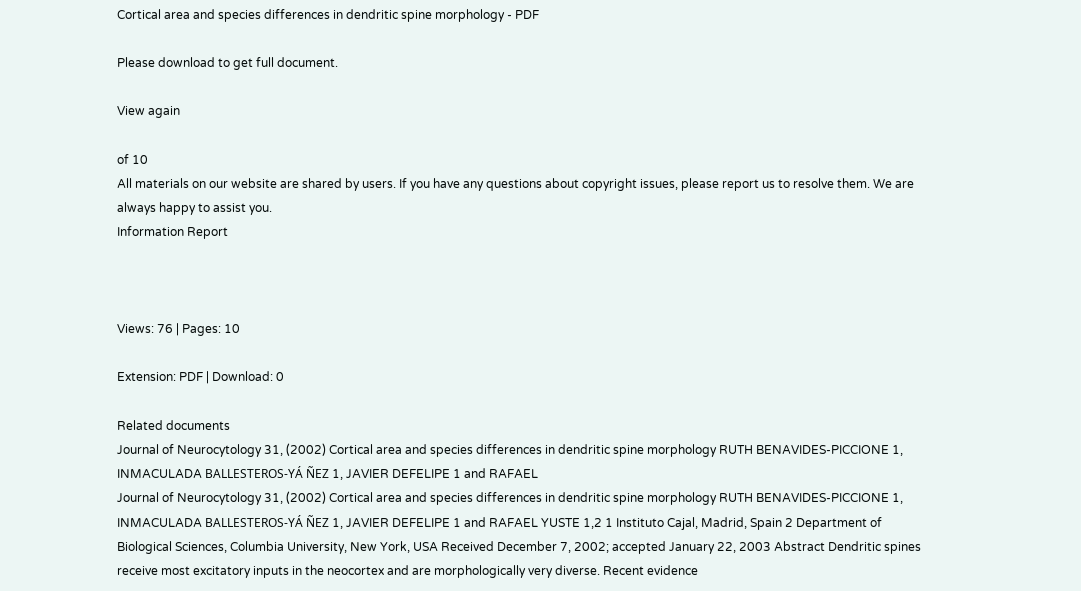Cortical area and species differences in dendritic spine morphology - PDF

Please download to get full document.

View again

of 10
All materials on our website are shared by users. If you have any questions about copyright issues, please report us to resolve them. We are always happy to assist you.
Information Report



Views: 76 | Pages: 10

Extension: PDF | Download: 0

Related documents
Journal of Neurocytology 31, (2002) Cortical area and species differences in dendritic spine morphology RUTH BENAVIDES-PICCIONE 1, INMACULADA BALLESTEROS-YÁ ÑEZ 1, JAVIER DEFELIPE 1 and RAFAEL
Journal of Neurocytology 31, (2002) Cortical area and species differences in dendritic spine morphology RUTH BENAVIDES-PICCIONE 1, INMACULADA BALLESTEROS-YÁ ÑEZ 1, JAVIER DEFELIPE 1 and RAFAEL YUSTE 1,2 1 Instituto Cajal, Madrid, Spain 2 Department of Biological Sciences, Columbia University, New York, USA Received December 7, 2002; accepted January 22, 2003 Abstract Dendritic spines receive most excitatory inputs in the neocortex and are morphologically very diverse. Recent evidence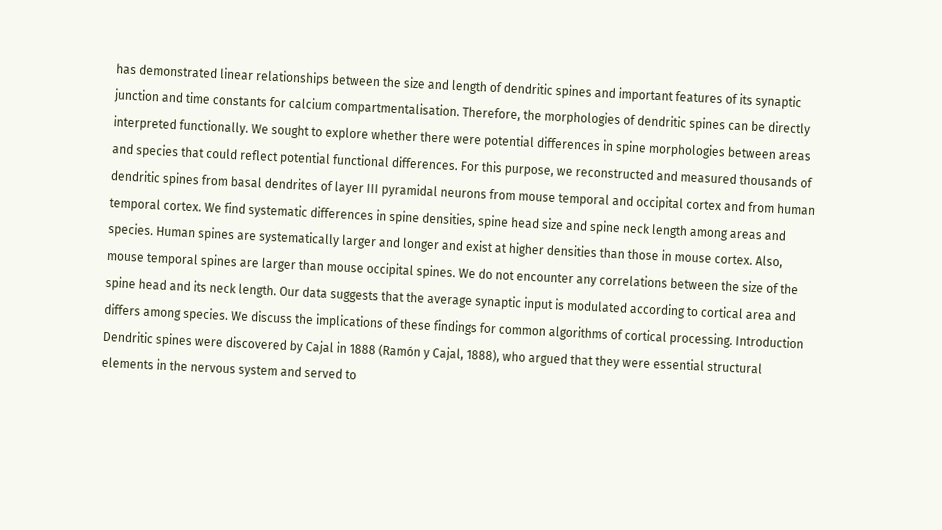has demonstrated linear relationships between the size and length of dendritic spines and important features of its synaptic junction and time constants for calcium compartmentalisation. Therefore, the morphologies of dendritic spines can be directly interpreted functionally. We sought to explore whether there were potential differences in spine morphologies between areas and species that could reflect potential functional differences. For this purpose, we reconstructed and measured thousands of dendritic spines from basal dendrites of layer III pyramidal neurons from mouse temporal and occipital cortex and from human temporal cortex. We find systematic differences in spine densities, spine head size and spine neck length among areas and species. Human spines are systematically larger and longer and exist at higher densities than those in mouse cortex. Also, mouse temporal spines are larger than mouse occipital spines. We do not encounter any correlations between the size of the spine head and its neck length. Our data suggests that the average synaptic input is modulated according to cortical area and differs among species. We discuss the implications of these findings for common algorithms of cortical processing. Introduction Dendritic spines were discovered by Cajal in 1888 (Ramón y Cajal, 1888), who argued that they were essential structural elements in the nervous system and served to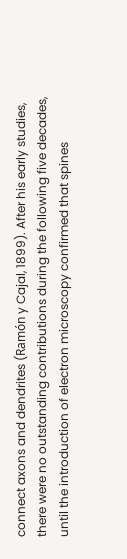connect axons and dendrites (Ramón y Cajal, 1899). After his early studies, there were no outstanding contributions during the following five decades, until the introduction of electron microscopy confirmed that spines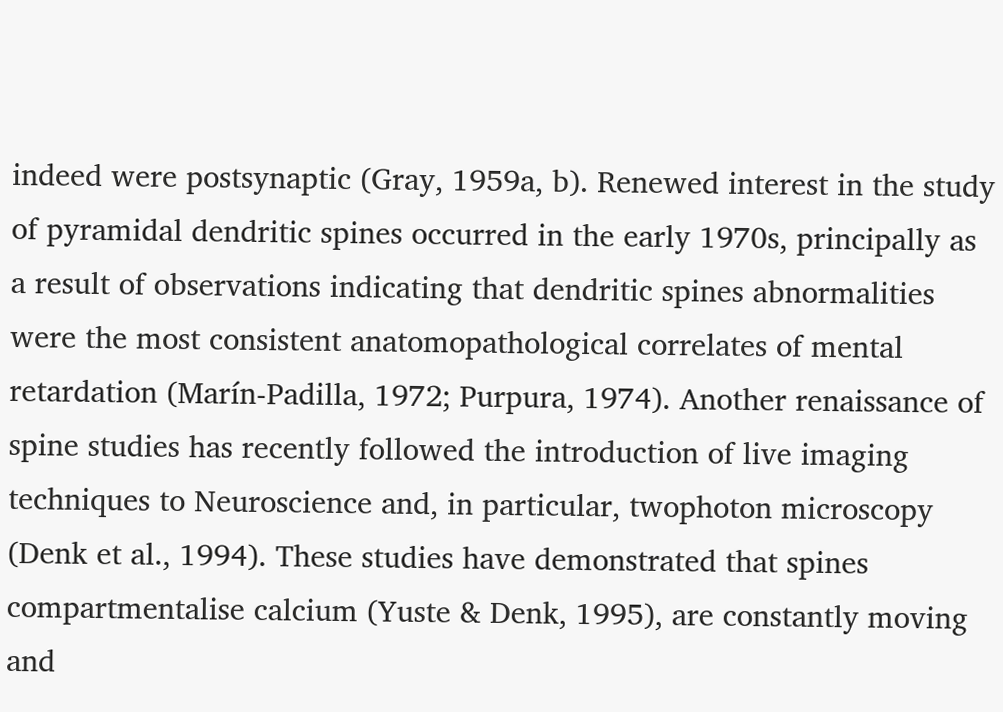indeed were postsynaptic (Gray, 1959a, b). Renewed interest in the study of pyramidal dendritic spines occurred in the early 1970s, principally as a result of observations indicating that dendritic spines abnormalities were the most consistent anatomopathological correlates of mental retardation (Marín-Padilla, 1972; Purpura, 1974). Another renaissance of spine studies has recently followed the introduction of live imaging techniques to Neuroscience and, in particular, twophoton microscopy (Denk et al., 1994). These studies have demonstrated that spines compartmentalise calcium (Yuste & Denk, 1995), are constantly moving and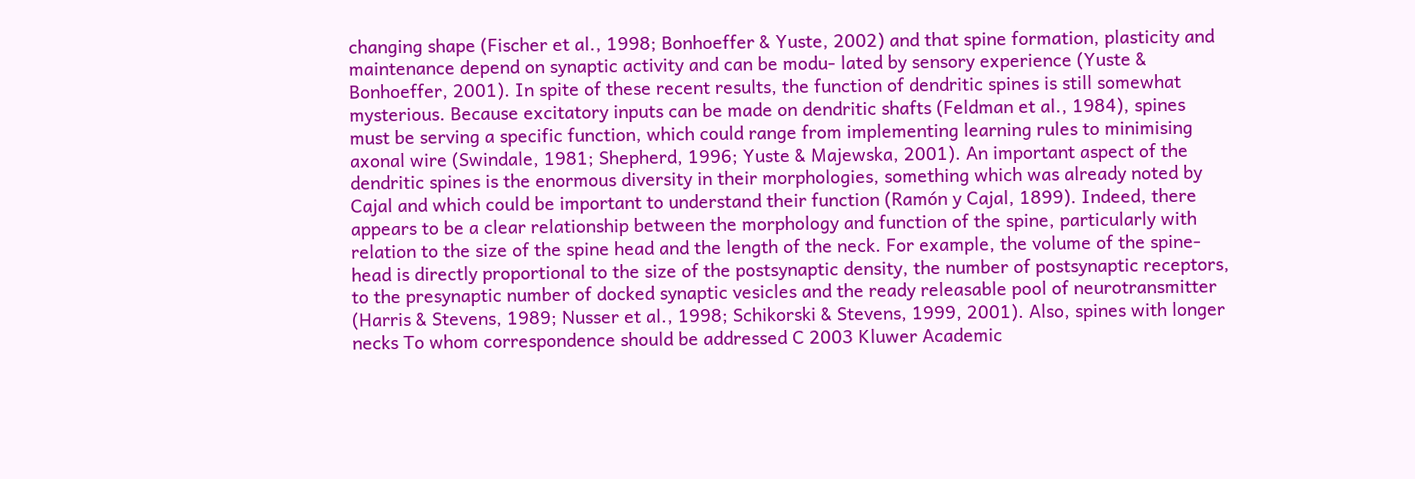changing shape (Fischer et al., 1998; Bonhoeffer & Yuste, 2002) and that spine formation, plasticity and maintenance depend on synaptic activity and can be modu- lated by sensory experience (Yuste & Bonhoeffer, 2001). In spite of these recent results, the function of dendritic spines is still somewhat mysterious. Because excitatory inputs can be made on dendritic shafts (Feldman et al., 1984), spines must be serving a specific function, which could range from implementing learning rules to minimising axonal wire (Swindale, 1981; Shepherd, 1996; Yuste & Majewska, 2001). An important aspect of the dendritic spines is the enormous diversity in their morphologies, something which was already noted by Cajal and which could be important to understand their function (Ramón y Cajal, 1899). Indeed, there appears to be a clear relationship between the morphology and function of the spine, particularly with relation to the size of the spine head and the length of the neck. For example, the volume of the spine-head is directly proportional to the size of the postsynaptic density, the number of postsynaptic receptors, to the presynaptic number of docked synaptic vesicles and the ready releasable pool of neurotransmitter (Harris & Stevens, 1989; Nusser et al., 1998; Schikorski & Stevens, 1999, 2001). Also, spines with longer necks To whom correspondence should be addressed C 2003 Kluwer Academic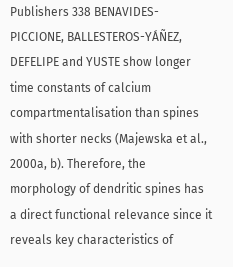Publishers 338 BENAVIDES-PICCIONE, BALLESTEROS-YÁÑEZ, DEFELIPE and YUSTE show longer time constants of calcium compartmentalisation than spines with shorter necks (Majewska et al., 2000a, b). Therefore, the morphology of dendritic spines has a direct functional relevance since it reveals key characteristics of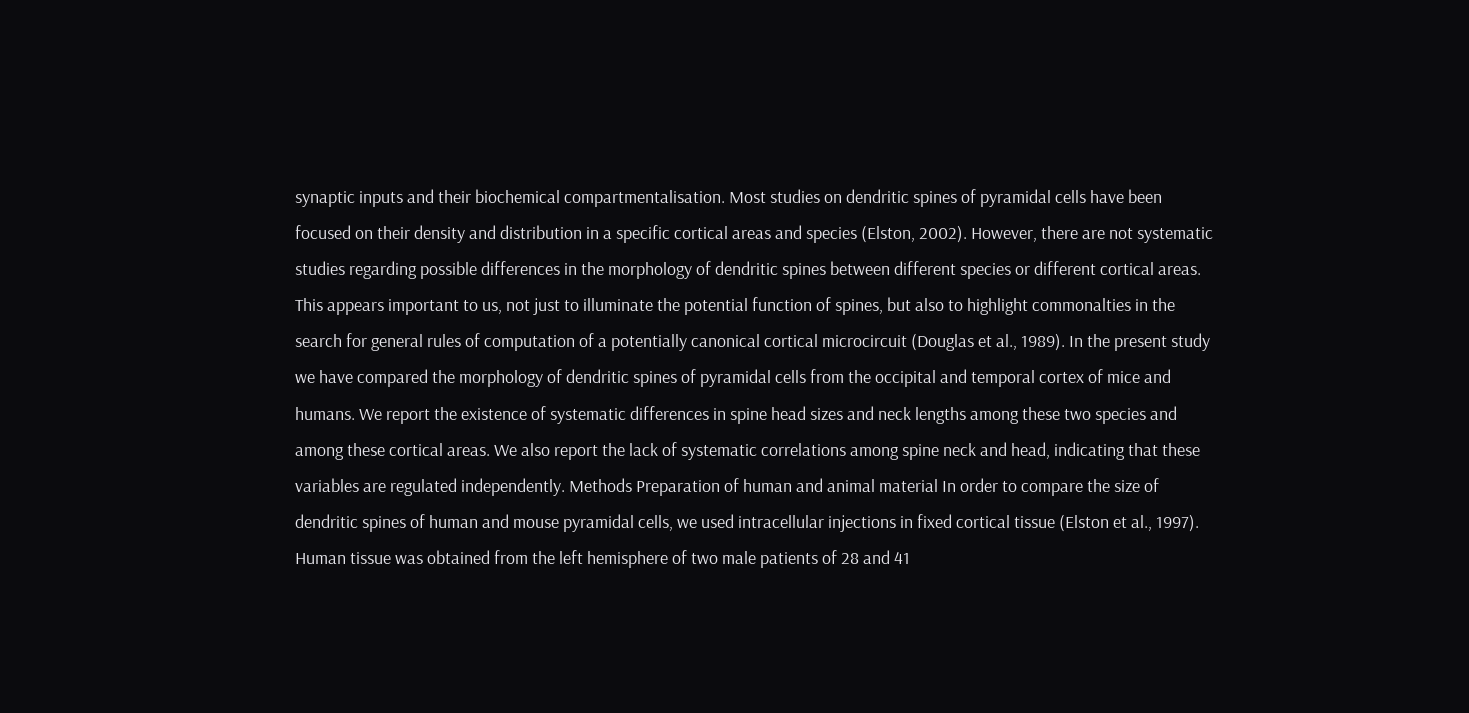synaptic inputs and their biochemical compartmentalisation. Most studies on dendritic spines of pyramidal cells have been focused on their density and distribution in a specific cortical areas and species (Elston, 2002). However, there are not systematic studies regarding possible differences in the morphology of dendritic spines between different species or different cortical areas. This appears important to us, not just to illuminate the potential function of spines, but also to highlight commonalties in the search for general rules of computation of a potentially canonical cortical microcircuit (Douglas et al., 1989). In the present study we have compared the morphology of dendritic spines of pyramidal cells from the occipital and temporal cortex of mice and humans. We report the existence of systematic differences in spine head sizes and neck lengths among these two species and among these cortical areas. We also report the lack of systematic correlations among spine neck and head, indicating that these variables are regulated independently. Methods Preparation of human and animal material In order to compare the size of dendritic spines of human and mouse pyramidal cells, we used intracellular injections in fixed cortical tissue (Elston et al., 1997). Human tissue was obtained from the left hemisphere of two male patients of 28 and 41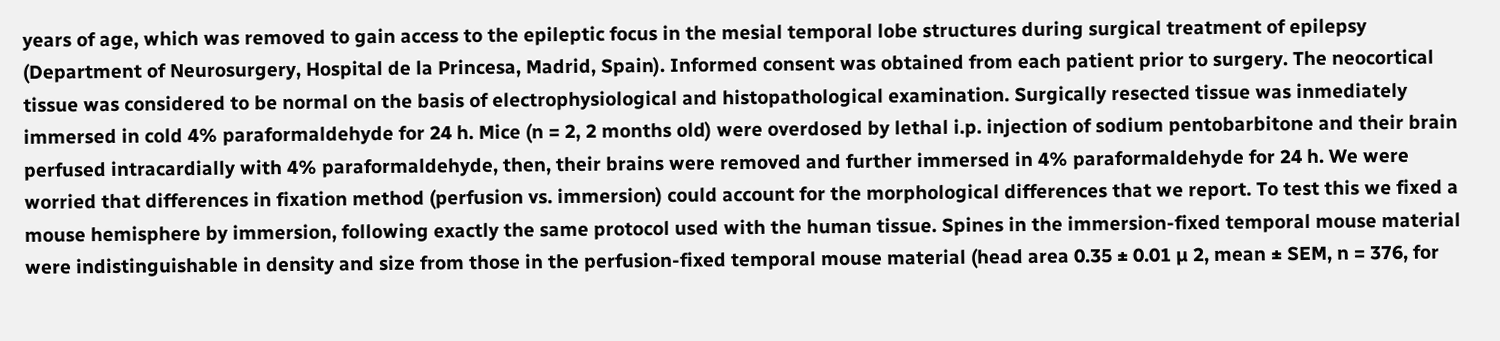years of age, which was removed to gain access to the epileptic focus in the mesial temporal lobe structures during surgical treatment of epilepsy (Department of Neurosurgery, Hospital de la Princesa, Madrid, Spain). Informed consent was obtained from each patient prior to surgery. The neocortical tissue was considered to be normal on the basis of electrophysiological and histopathological examination. Surgically resected tissue was inmediately immersed in cold 4% paraformaldehyde for 24 h. Mice (n = 2, 2 months old) were overdosed by lethal i.p. injection of sodium pentobarbitone and their brain perfused intracardially with 4% paraformaldehyde, then, their brains were removed and further immersed in 4% paraformaldehyde for 24 h. We were worried that differences in fixation method (perfusion vs. immersion) could account for the morphological differences that we report. To test this we fixed a mouse hemisphere by immersion, following exactly the same protocol used with the human tissue. Spines in the immersion-fixed temporal mouse material were indistinguishable in density and size from those in the perfusion-fixed temporal mouse material (head area 0.35 ± 0.01 µ 2, mean ± SEM, n = 376, for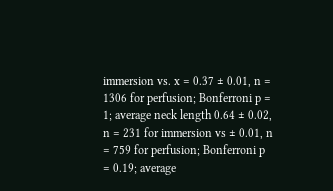immersion vs. x = 0.37 ± 0.01, n = 1306 for perfusion; Bonferroni p = 1; average neck length 0.64 ± 0.02, n = 231 for immersion vs ± 0.01, n = 759 for perfusion; Bonferroni p = 0.19; average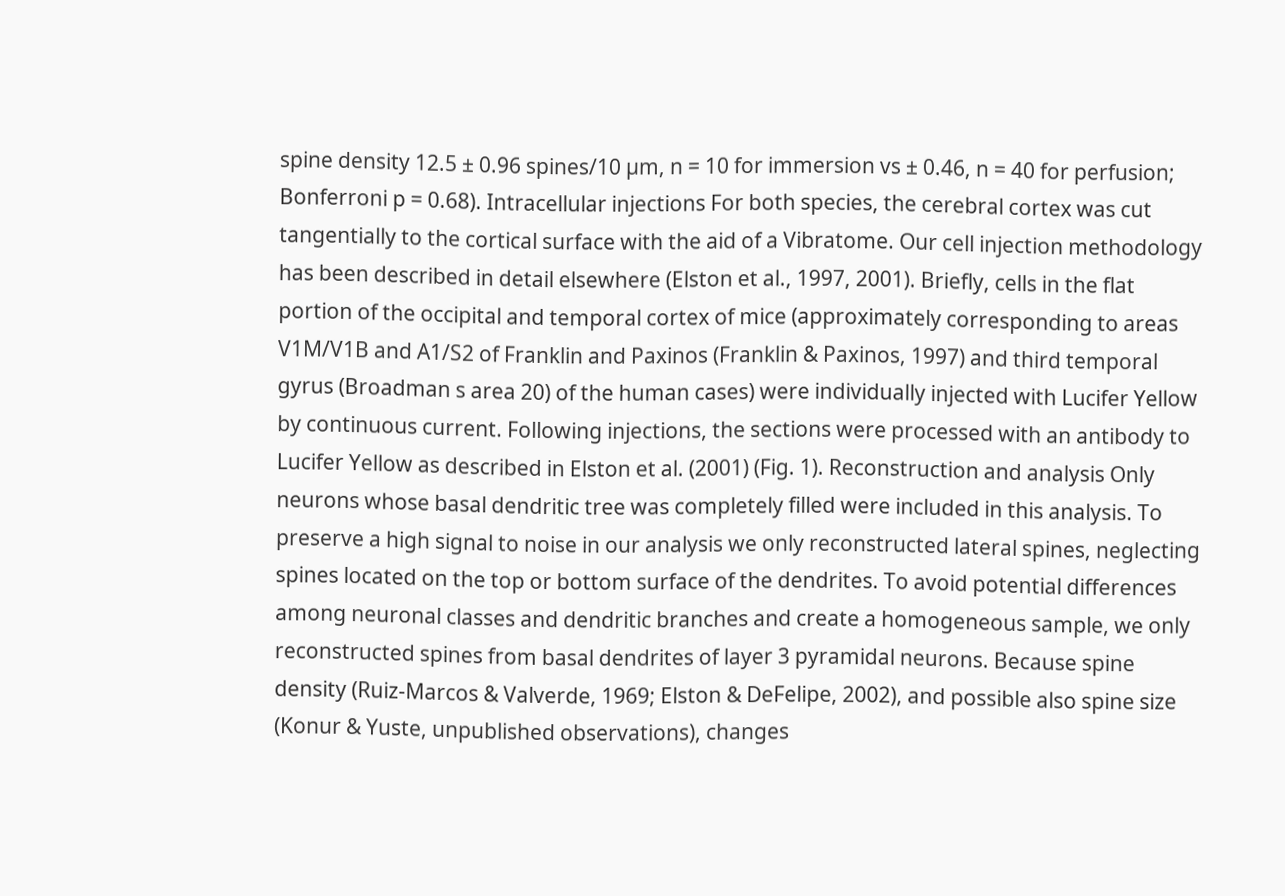spine density 12.5 ± 0.96 spines/10 µm, n = 10 for immersion vs ± 0.46, n = 40 for perfusion; Bonferroni p = 0.68). Intracellular injections For both species, the cerebral cortex was cut tangentially to the cortical surface with the aid of a Vibratome. Our cell injection methodology has been described in detail elsewhere (Elston et al., 1997, 2001). Briefly, cells in the flat portion of the occipital and temporal cortex of mice (approximately corresponding to areas V1M/V1B and A1/S2 of Franklin and Paxinos (Franklin & Paxinos, 1997) and third temporal gyrus (Broadman s area 20) of the human cases) were individually injected with Lucifer Yellow by continuous current. Following injections, the sections were processed with an antibody to Lucifer Yellow as described in Elston et al. (2001) (Fig. 1). Reconstruction and analysis Only neurons whose basal dendritic tree was completely filled were included in this analysis. To preserve a high signal to noise in our analysis we only reconstructed lateral spines, neglecting spines located on the top or bottom surface of the dendrites. To avoid potential differences among neuronal classes and dendritic branches and create a homogeneous sample, we only reconstructed spines from basal dendrites of layer 3 pyramidal neurons. Because spine density (Ruiz-Marcos & Valverde, 1969; Elston & DeFelipe, 2002), and possible also spine size (Konur & Yuste, unpublished observations), changes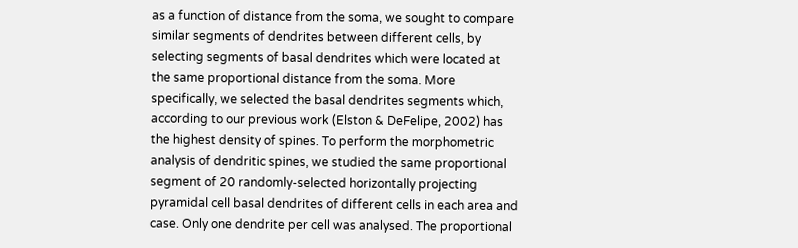as a function of distance from the soma, we sought to compare similar segments of dendrites between different cells, by selecting segments of basal dendrites which were located at the same proportional distance from the soma. More specifically, we selected the basal dendrites segments which, according to our previous work (Elston & DeFelipe, 2002) has the highest density of spines. To perform the morphometric analysis of dendritic spines, we studied the same proportional segment of 20 randomly-selected horizontally projecting pyramidal cell basal dendrites of different cells in each area and case. Only one dendrite per cell was analysed. The proportional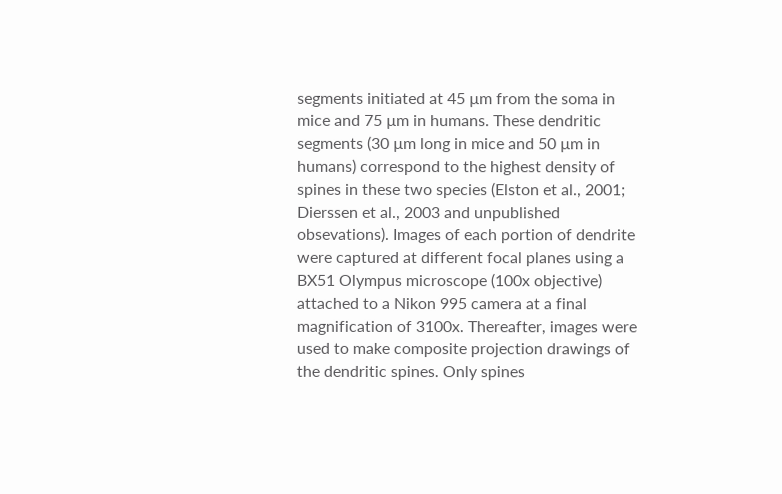segments initiated at 45 µm from the soma in mice and 75 µm in humans. These dendritic segments (30 µm long in mice and 50 µm in humans) correspond to the highest density of spines in these two species (Elston et al., 2001; Dierssen et al., 2003 and unpublished obsevations). Images of each portion of dendrite were captured at different focal planes using a BX51 Olympus microscope (100x objective) attached to a Nikon 995 camera at a final magnification of 3100x. Thereafter, images were used to make composite projection drawings of the dendritic spines. Only spines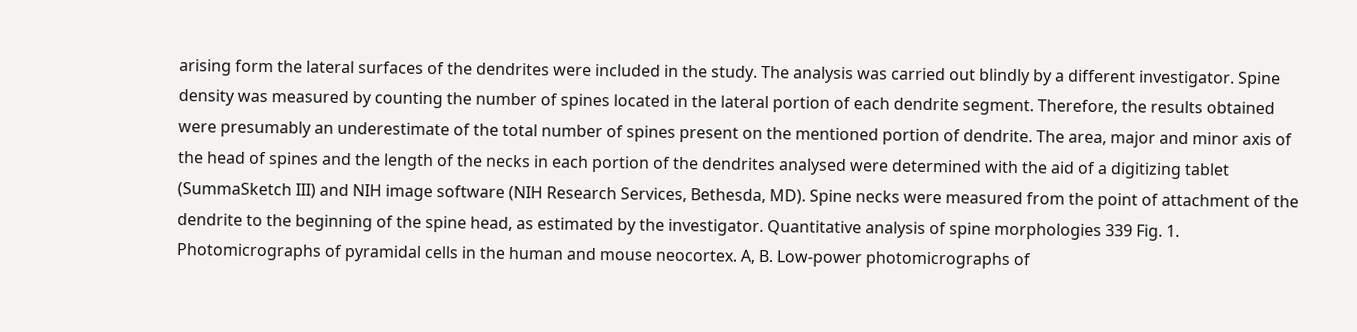arising form the lateral surfaces of the dendrites were included in the study. The analysis was carried out blindly by a different investigator. Spine density was measured by counting the number of spines located in the lateral portion of each dendrite segment. Therefore, the results obtained were presumably an underestimate of the total number of spines present on the mentioned portion of dendrite. The area, major and minor axis of the head of spines and the length of the necks in each portion of the dendrites analysed were determined with the aid of a digitizing tablet (SummaSketch III) and NIH image software (NIH Research Services, Bethesda, MD). Spine necks were measured from the point of attachment of the dendrite to the beginning of the spine head, as estimated by the investigator. Quantitative analysis of spine morphologies 339 Fig. 1. Photomicrographs of pyramidal cells in the human and mouse neocortex. A, B. Low-power photomicrographs of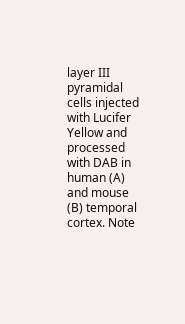layer III pyramidal cells injected with Lucifer Yellow and processed with DAB in human (A) and mouse (B) temporal cortex. Note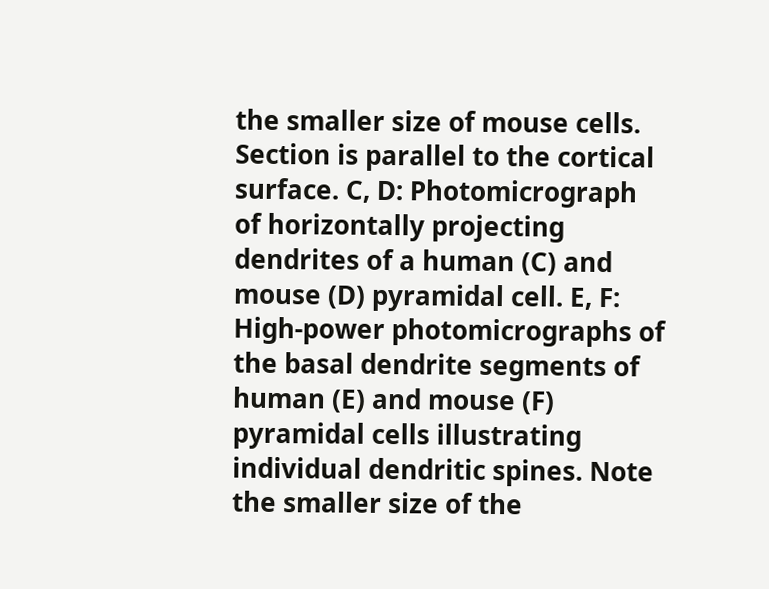the smaller size of mouse cells. Section is parallel to the cortical surface. C, D: Photomicrograph of horizontally projecting dendrites of a human (C) and mouse (D) pyramidal cell. E, F: High-power photomicrographs of the basal dendrite segments of human (E) and mouse (F) pyramidal cells illustrating individual dendritic spines. Note the smaller size of the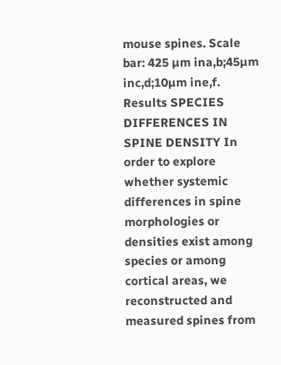mouse spines. Scale bar: 425 µm ina,b;45µm inc,d;10µm ine,f. Results SPECIES DIFFERENCES IN SPINE DENSITY In order to explore whether systemic differences in spine morphologies or densities exist among species or among cortical areas, we reconstructed and measured spines from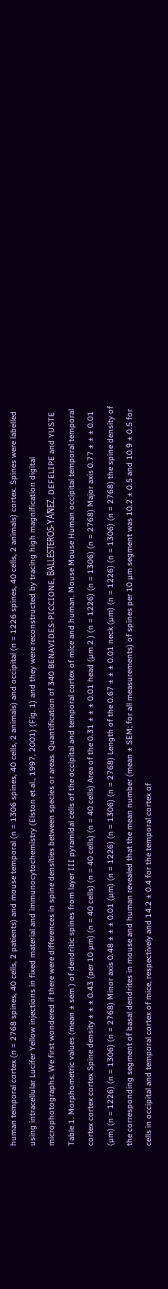human temporal cortex (n = 2768 spines, 40 cells, 2 patients) and mouse temporal (n = 1306 spines, 40 cells, 2 animals) and occipital (n = 1226 spines, 40 cells, 2 animals) cortex. Spines were labelled using intracellular Lucifer Yellow injections in fixed material and immunocytochemistry (Elston et al., 1997, 2001) (Fig. 1) and they were reconstructed by tracing high magnification digital microphotographs. We first wondered if there were differences in spine densities between species or areas. Quantification of 340 BENAVIDES-PICCIONE, BALLESTEROS-YÁÑEZ, DEFELIPE and YUSTE Table 1. Morphometric values (mean ± sem ) of dendritic spines from layer III pyramidal cells of the occipital and temporal cortex of mice and human. Mouse Mouse Human occipital temporal temporal cortex cortex cortex Spine density ± ± ± 0.43 (per 10 µm) (n = 40 cells) (n = 40 cells) (n = 40 cells) Area of the 0.31 ± ± ± 0.01 head (µm 2 ) (n = 1226) (n = 1306) (n = 2768) Major axis 0.77 ± ± ± 0.01 (µm) (n = 1226) (n = 1306) (n = 2768) Minor axis 0.48 ± ± ± 0.01 (µm) (n = 1226) (n = 1306) (n = 2768) Length of the 0.67 ± ± ± 0.01 neck (µm) (n = 1226) (n = 1306) (n = 2768) the spine density of the corresponding segment of basal dendrites in mouse and human revealed that the mean number (mean ± SEM; for all measurements) of spines per 10 µm segment was 10.2 ± 0.5 and 10.9 ± 0.5 for cells in occipital and temporal cortex of mice, respectively and 14.2 ± 0.4 for the temporal cortex of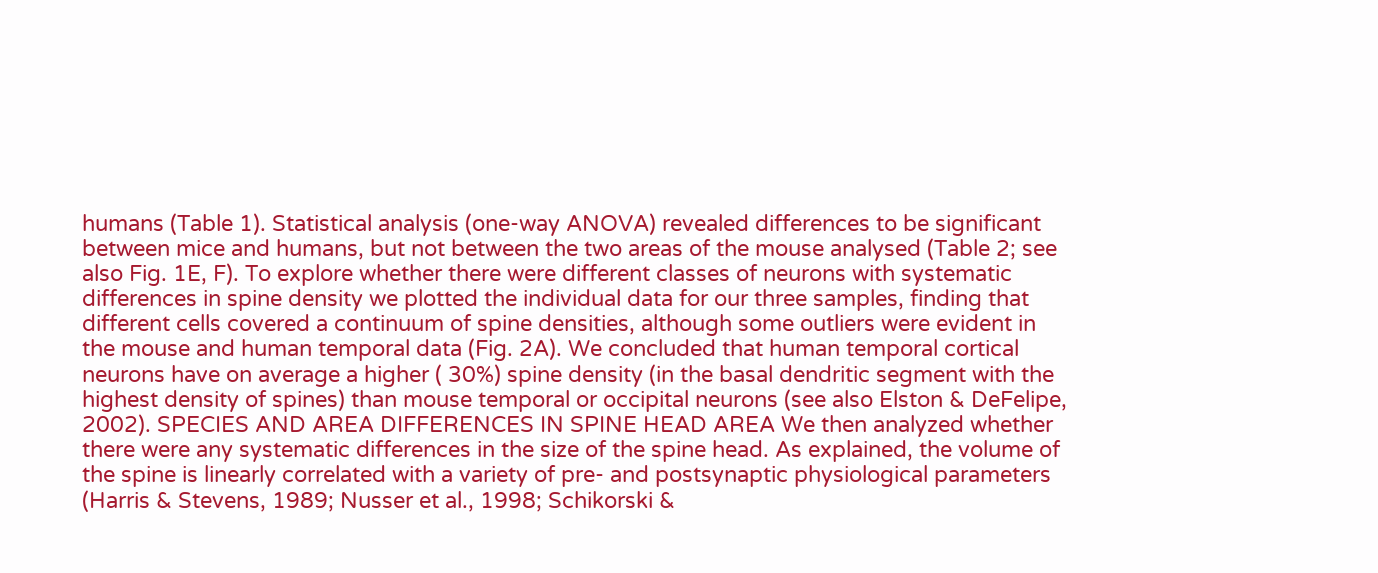humans (Table 1). Statistical analysis (one-way ANOVA) revealed differences to be significant between mice and humans, but not between the two areas of the mouse analysed (Table 2; see also Fig. 1E, F). To explore whether there were different classes of neurons with systematic differences in spine density we plotted the individual data for our three samples, finding that different cells covered a continuum of spine densities, although some outliers were evident in the mouse and human temporal data (Fig. 2A). We concluded that human temporal cortical neurons have on average a higher ( 30%) spine density (in the basal dendritic segment with the highest density of spines) than mouse temporal or occipital neurons (see also Elston & DeFelipe, 2002). SPECIES AND AREA DIFFERENCES IN SPINE HEAD AREA We then analyzed whether there were any systematic differences in the size of the spine head. As explained, the volume of the spine is linearly correlated with a variety of pre- and postsynaptic physiological parameters (Harris & Stevens, 1989; Nusser et al., 1998; Schikorski &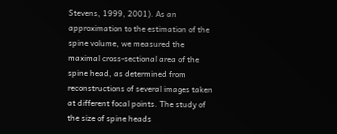Stevens, 1999, 2001). As an approximation to the estimation of the spine volume, we measured the maximal cross-sectional area of the spine head, as determined from reconstructions of several images taken at different focal points. The study of the size of spine heads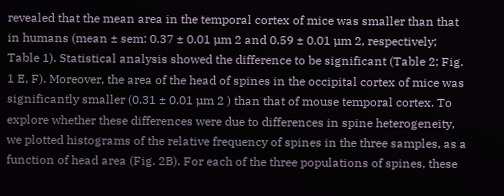revealed that the mean area in the temporal cortex of mice was smaller than that in humans (mean ± sem: 0.37 ± 0.01 µm 2 and 0.59 ± 0.01 µm 2, respectively; Table 1). Statistical analysis showed the difference to be significant (Table 2; Fig. 1 E, F). Moreover, the area of the head of spines in the occipital cortex of mice was significantly smaller (0.31 ± 0.01 µm 2 ) than that of mouse temporal cortex. To explore whether these differences were due to differences in spine heterogeneity, we plotted histograms of the relative frequency of spines in the three samples, as a function of head area (Fig. 2B). For each of the three populations of spines, these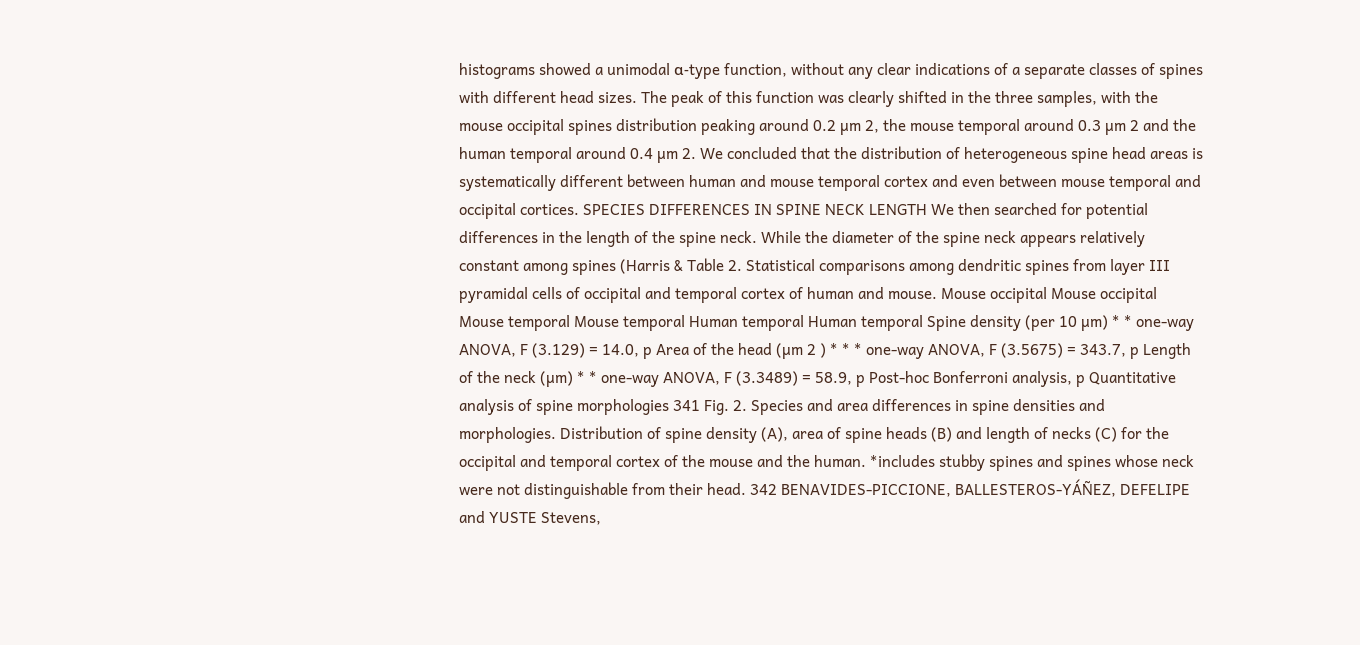histograms showed a unimodal α-type function, without any clear indications of a separate classes of spines with different head sizes. The peak of this function was clearly shifted in the three samples, with the mouse occipital spines distribution peaking around 0.2 µm 2, the mouse temporal around 0.3 µm 2 and the human temporal around 0.4 µm 2. We concluded that the distribution of heterogeneous spine head areas is systematically different between human and mouse temporal cortex and even between mouse temporal and occipital cortices. SPECIES DIFFERENCES IN SPINE NECK LENGTH We then searched for potential differences in the length of the spine neck. While the diameter of the spine neck appears relatively constant among spines (Harris & Table 2. Statistical comparisons among dendritic spines from layer III pyramidal cells of occipital and temporal cortex of human and mouse. Mouse occipital Mouse occipital Mouse temporal Mouse temporal Human temporal Human temporal Spine density (per 10 µm) * * one-way ANOVA, F (3.129) = 14.0, p Area of the head (µm 2 ) * * * one-way ANOVA, F (3.5675) = 343.7, p Length of the neck (µm) * * one-way ANOVA, F (3.3489) = 58.9, p Post-hoc Bonferroni analysis, p Quantitative analysis of spine morphologies 341 Fig. 2. Species and area differences in spine densities and morphologies. Distribution of spine density (A), area of spine heads (B) and length of necks (C) for the occipital and temporal cortex of the mouse and the human. *includes stubby spines and spines whose neck were not distinguishable from their head. 342 BENAVIDES-PICCIONE, BALLESTEROS-YÁÑEZ, DEFELIPE and YUSTE Stevens,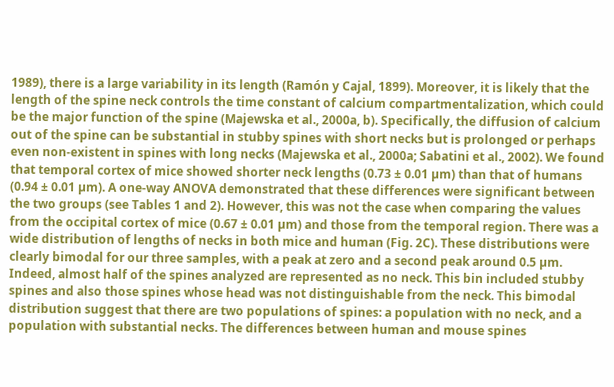1989), there is a large variability in its length (Ramón y Cajal, 1899). Moreover, it is likely that the length of the spine neck controls the time constant of calcium compartmentalization, which could be the major function of the spine (Majewska et al., 2000a, b). Specifically, the diffusion of calcium out of the spine can be substantial in stubby spines with short necks but is prolonged or perhaps even non-existent in spines with long necks (Majewska et al., 2000a; Sabatini et al., 2002). We found that temporal cortex of mice showed shorter neck lengths (0.73 ± 0.01 µm) than that of humans (0.94 ± 0.01 µm). A one-way ANOVA demonstrated that these differences were significant between the two groups (see Tables 1 and 2). However, this was not the case when comparing the values from the occipital cortex of mice (0.67 ± 0.01 µm) and those from the temporal region. There was a wide distribution of lengths of necks in both mice and human (Fig. 2C). These distributions were clearly bimodal for our three samples, with a peak at zero and a second peak around 0.5 µm. Indeed, almost half of the spines analyzed are represented as no neck. This bin included stubby spines and also those spines whose head was not distinguishable from the neck. This bimodal distribution suggest that there are two populations of spines: a population with no neck, and a population with substantial necks. The differences between human and mouse spines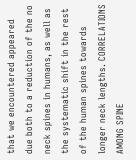that we encountered appeared due both to a reduction of the no neck spines in humans, as well as the systematic shift in the rest of the human spines towards longer neck lengths. CORRELATIONS AMONG SPINE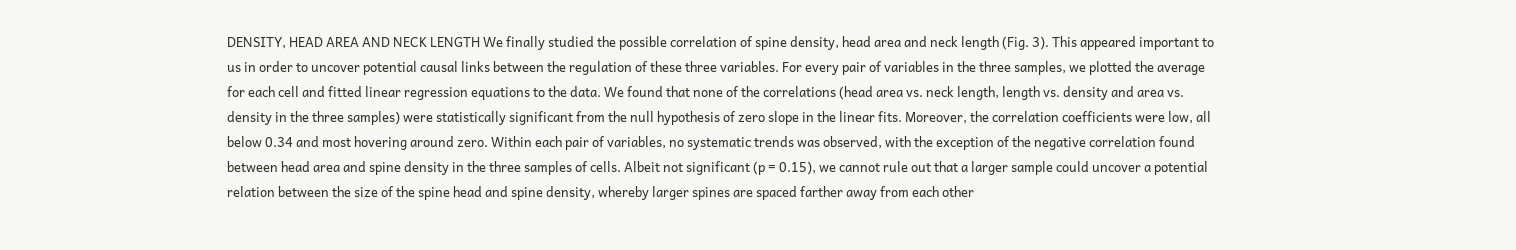DENSITY, HEAD AREA AND NECK LENGTH We finally studied the possible correlation of spine density, head area and neck length (Fig. 3). This appeared important to us in order to uncover potential causal links between the regulation of these three variables. For every pair of variables in the three samples, we plotted the average for each cell and fitted linear regression equations to the data. We found that none of the correlations (head area vs. neck length, length vs. density and area vs. density in the three samples) were statistically significant from the null hypothesis of zero slope in the linear fits. Moreover, the correlation coefficients were low, all below 0.34 and most hovering around zero. Within each pair of variables, no systematic trends was observed, with the exception of the negative correlation found between head area and spine density in the three samples of cells. Albeit not significant (p = 0.15), we cannot rule out that a larger sample could uncover a potential relation between the size of the spine head and spine density, whereby larger spines are spaced farther away from each other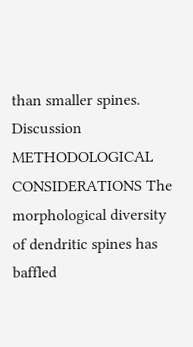than smaller spines. Discussion METHODOLOGICAL CONSIDERATIONS The morphological diversity of dendritic spines has baffled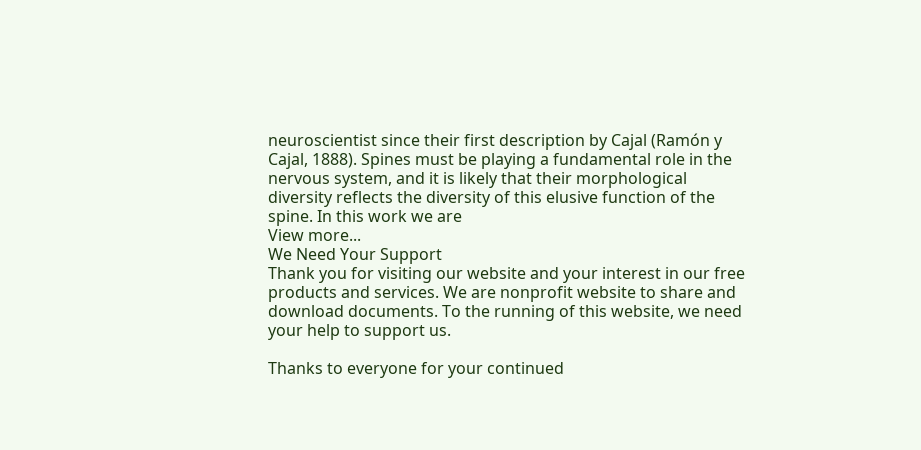neuroscientist since their first description by Cajal (Ramón y Cajal, 1888). Spines must be playing a fundamental role in the nervous system, and it is likely that their morphological diversity reflects the diversity of this elusive function of the spine. In this work we are
View more...
We Need Your Support
Thank you for visiting our website and your interest in our free products and services. We are nonprofit website to share and download documents. To the running of this website, we need your help to support us.

Thanks to everyone for your continued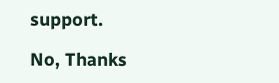support.

No, Thanks